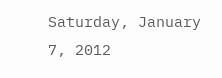Saturday, January 7, 2012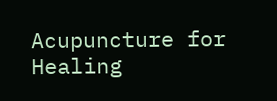Acupuncture for Healing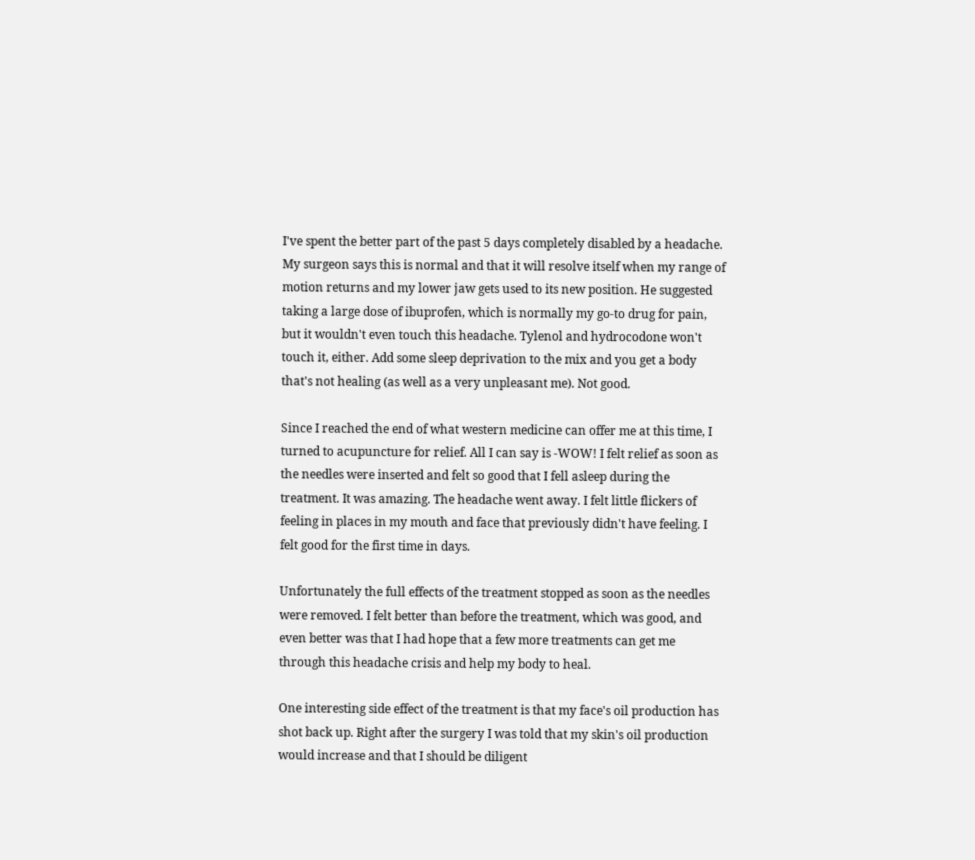I've spent the better part of the past 5 days completely disabled by a headache. My surgeon says this is normal and that it will resolve itself when my range of motion returns and my lower jaw gets used to its new position. He suggested taking a large dose of ibuprofen, which is normally my go-to drug for pain, but it wouldn't even touch this headache. Tylenol and hydrocodone won't touch it, either. Add some sleep deprivation to the mix and you get a body that's not healing (as well as a very unpleasant me). Not good.

Since I reached the end of what western medicine can offer me at this time, I turned to acupuncture for relief. All I can say is -WOW! I felt relief as soon as the needles were inserted and felt so good that I fell asleep during the treatment. It was amazing. The headache went away. I felt little flickers of feeling in places in my mouth and face that previously didn't have feeling. I felt good for the first time in days.

Unfortunately the full effects of the treatment stopped as soon as the needles were removed. I felt better than before the treatment, which was good, and even better was that I had hope that a few more treatments can get me through this headache crisis and help my body to heal.

One interesting side effect of the treatment is that my face's oil production has shot back up. Right after the surgery I was told that my skin's oil production would increase and that I should be diligent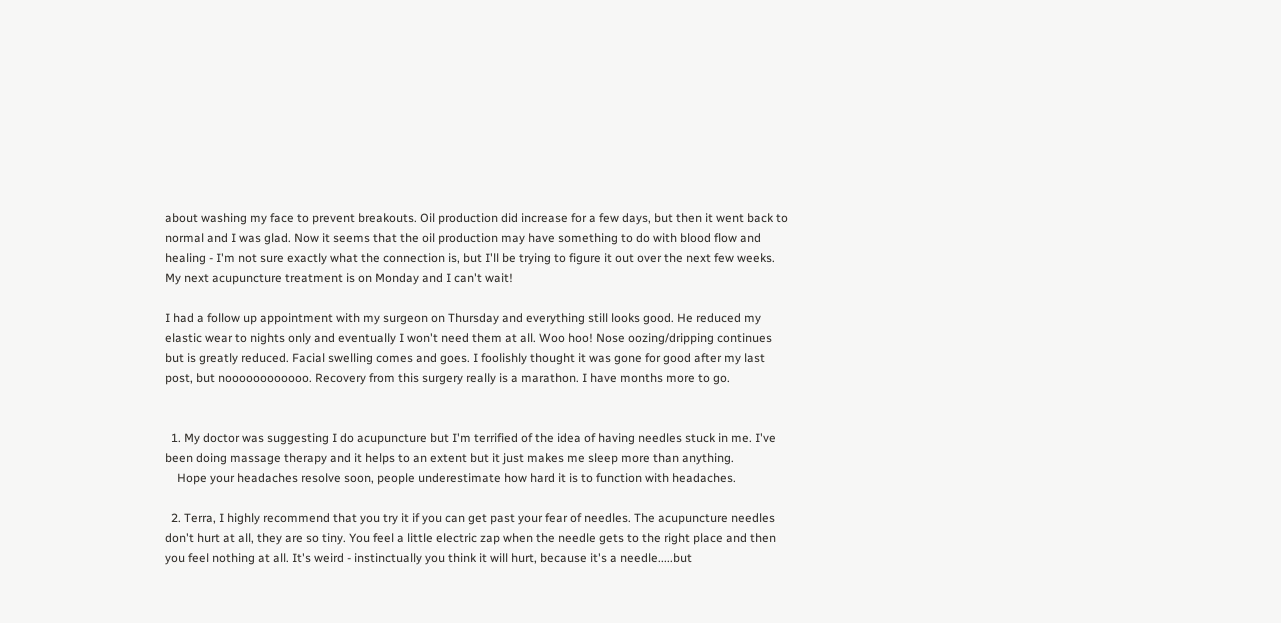about washing my face to prevent breakouts. Oil production did increase for a few days, but then it went back to normal and I was glad. Now it seems that the oil production may have something to do with blood flow and healing - I'm not sure exactly what the connection is, but I'll be trying to figure it out over the next few weeks. My next acupuncture treatment is on Monday and I can't wait!

I had a follow up appointment with my surgeon on Thursday and everything still looks good. He reduced my elastic wear to nights only and eventually I won't need them at all. Woo hoo! Nose oozing/dripping continues but is greatly reduced. Facial swelling comes and goes. I foolishly thought it was gone for good after my last post, but noooooooooooo. Recovery from this surgery really is a marathon. I have months more to go.


  1. My doctor was suggesting I do acupuncture but I'm terrified of the idea of having needles stuck in me. I've been doing massage therapy and it helps to an extent but it just makes me sleep more than anything.
    Hope your headaches resolve soon, people underestimate how hard it is to function with headaches.

  2. Terra, I highly recommend that you try it if you can get past your fear of needles. The acupuncture needles don't hurt at all, they are so tiny. You feel a little electric zap when the needle gets to the right place and then you feel nothing at all. It's weird - instinctually you think it will hurt, because it's a needle.....but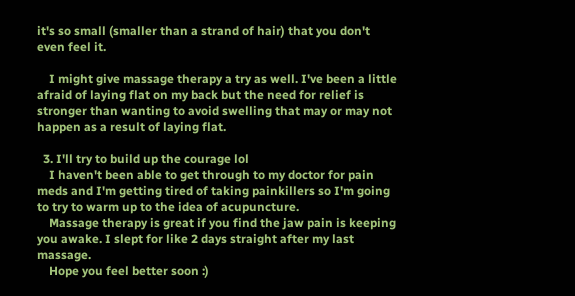it's so small (smaller than a strand of hair) that you don't even feel it.

    I might give massage therapy a try as well. I've been a little afraid of laying flat on my back but the need for relief is stronger than wanting to avoid swelling that may or may not happen as a result of laying flat.

  3. I'll try to build up the courage lol
    I haven't been able to get through to my doctor for pain meds and I'm getting tired of taking painkillers so I'm going to try to warm up to the idea of acupuncture.
    Massage therapy is great if you find the jaw pain is keeping you awake. I slept for like 2 days straight after my last massage.
    Hope you feel better soon :)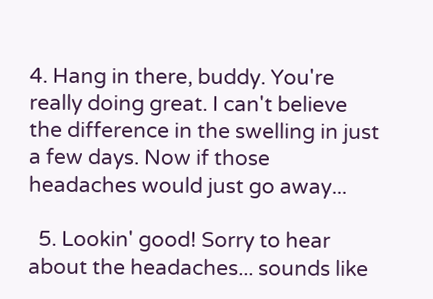4. Hang in there, buddy. You're really doing great. I can't believe the difference in the swelling in just a few days. Now if those headaches would just go away...

  5. Lookin' good! Sorry to hear about the headaches... sounds like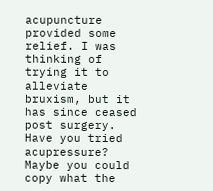acupuncture provided some relief. I was thinking of trying it to alleviate bruxism, but it has since ceased post surgery. Have you tried acupressure? Maybe you could copy what the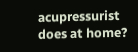acupressurist does at home?